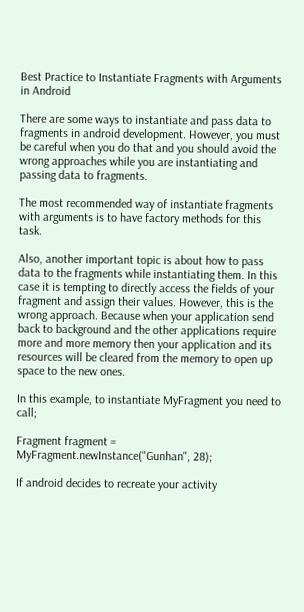Best Practice to Instantiate Fragments with Arguments in Android

There are some ways to instantiate and pass data to fragments in android development. However, you must be careful when you do that and you should avoid the wrong approaches while you are instantiating and passing data to fragments.

The most recommended way of instantiate fragments with arguments is to have factory methods for this task.

Also, another important topic is about how to pass data to the fragments while instantiating them. In this case it is tempting to directly access the fields of your fragment and assign their values. However, this is the wrong approach. Because when your application send back to background and the other applications require more and more memory then your application and its resources will be cleared from the memory to open up space to the new ones.

In this example, to instantiate MyFragment you need to call;

Fragment fragment = MyFragment.newInstance("Gunhan", 28);

If android decides to recreate your activity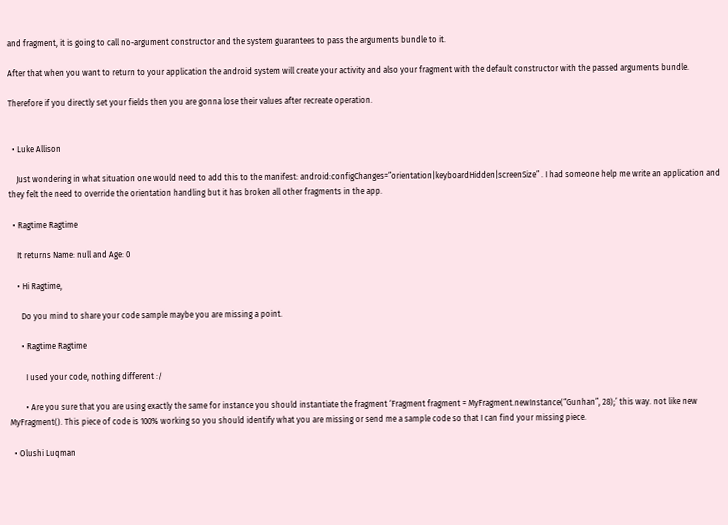and fragment, it is going to call no-argument constructor and the system guarantees to pass the arguments bundle to it.

After that when you want to return to your application the android system will create your activity and also your fragment with the default constructor with the passed arguments bundle.

Therefore if you directly set your fields then you are gonna lose their values after recreate operation.


  • Luke Allison

    Just wondering in what situation one would need to add this to the manifest: android:configChanges=”orientation|keyboardHidden|screenSize” . I had someone help me write an application and they felt the need to override the orientation handling but it has broken all other fragments in the app.

  • Ragtime Ragtime

    It returns Name: null and Age: 0

    • Hi Ragtime,

      Do you mind to share your code sample maybe you are missing a point.

      • Ragtime Ragtime

        I used your code, nothing different :/

        • Are you sure that you are using exactly the same for instance you should instantiate the fragment ‘Fragment fragment = MyFragment.newInstance(“Gunhan”, 28);’ this way. not like new MyFragment(). This piece of code is 100% working so you should identify what you are missing or send me a sample code so that I can find your missing piece.

  • Olushi Luqman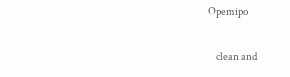Opemipo

    clean and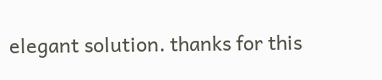elegant solution. thanks for this